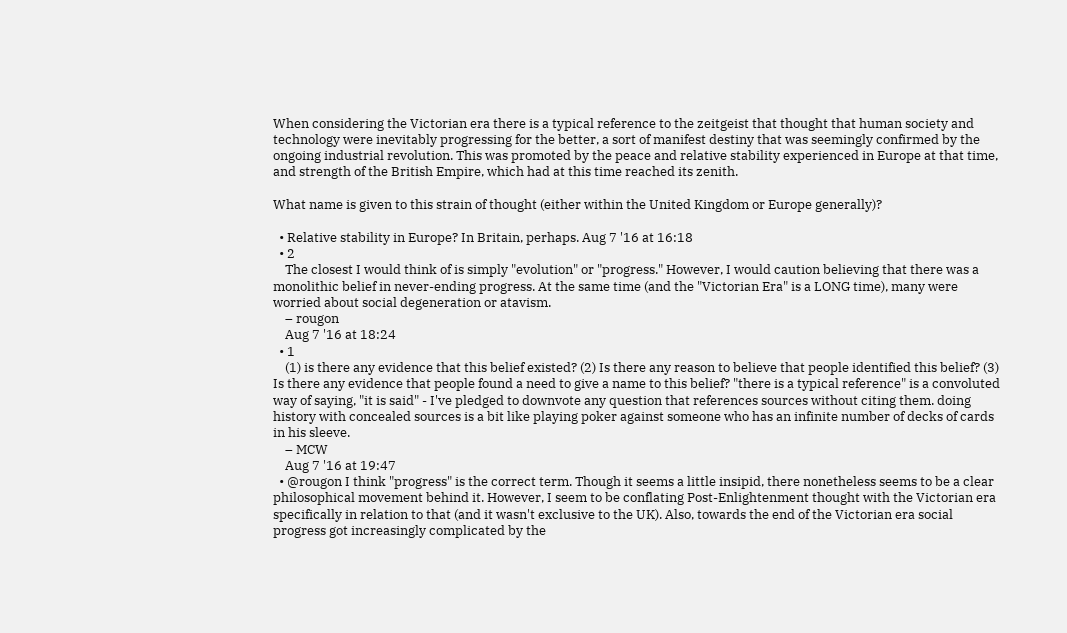When considering the Victorian era there is a typical reference to the zeitgeist that thought that human society and technology were inevitably progressing for the better, a sort of manifest destiny that was seemingly confirmed by the ongoing industrial revolution. This was promoted by the peace and relative stability experienced in Europe at that time, and strength of the British Empire, which had at this time reached its zenith.

What name is given to this strain of thought (either within the United Kingdom or Europe generally)?

  • Relative stability in Europe? In Britain, perhaps. Aug 7 '16 at 16:18
  • 2
    The closest I would think of is simply "evolution" or "progress." However, I would caution believing that there was a monolithic belief in never-ending progress. At the same time (and the "Victorian Era" is a LONG time), many were worried about social degeneration or atavism.
    – rougon
    Aug 7 '16 at 18:24
  • 1
    (1) is there any evidence that this belief existed? (2) Is there any reason to believe that people identified this belief? (3) Is there any evidence that people found a need to give a name to this belief? "there is a typical reference" is a convoluted way of saying, "it is said" - I've pledged to downvote any question that references sources without citing them. doing history with concealed sources is a bit like playing poker against someone who has an infinite number of decks of cards in his sleeve.
    – MCW
    Aug 7 '16 at 19:47
  • @rougon I think "progress" is the correct term. Though it seems a little insipid, there nonetheless seems to be a clear philosophical movement behind it. However, I seem to be conflating Post-Enlightenment thought with the Victorian era specifically in relation to that (and it wasn't exclusive to the UK). Also, towards the end of the Victorian era social progress got increasingly complicated by the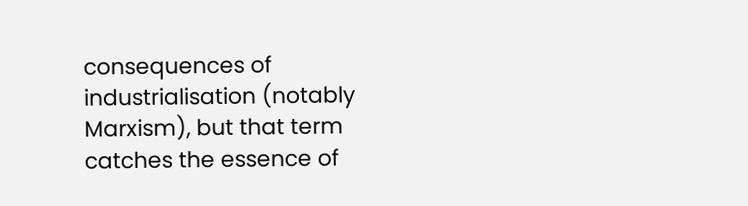consequences of industrialisation (notably Marxism), but that term catches the essence of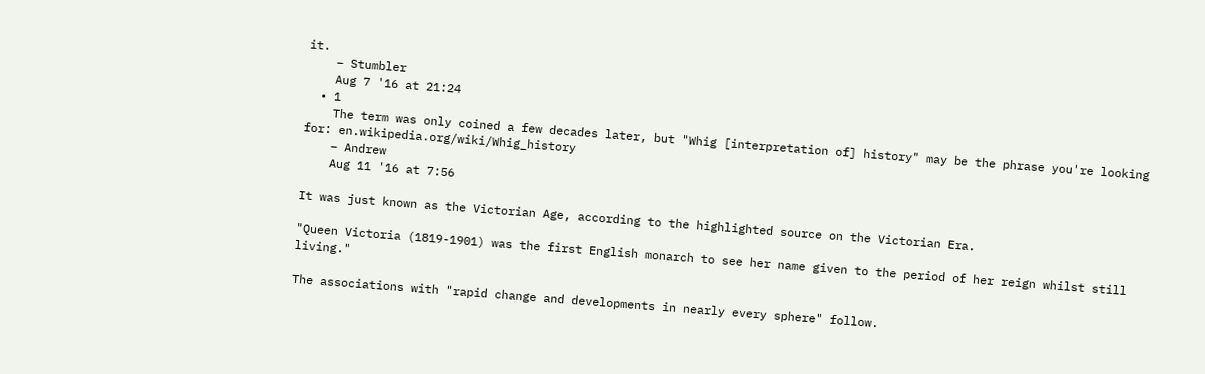it.
    – Stumbler
    Aug 7 '16 at 21:24
  • 1
    The term was only coined a few decades later, but "Whig [interpretation of] history" may be the phrase you're looking for: en.wikipedia.org/wiki/Whig_history
    – Andrew
    Aug 11 '16 at 7:56

It was just known as the Victorian Age, according to the highlighted source on the Victorian Era.

"Queen Victoria (1819-1901) was the first English monarch to see her name given to the period of her reign whilst still living."

The associations with "rapid change and developments in nearly every sphere" follow.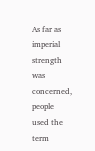As far as imperial strength was concerned, people used the term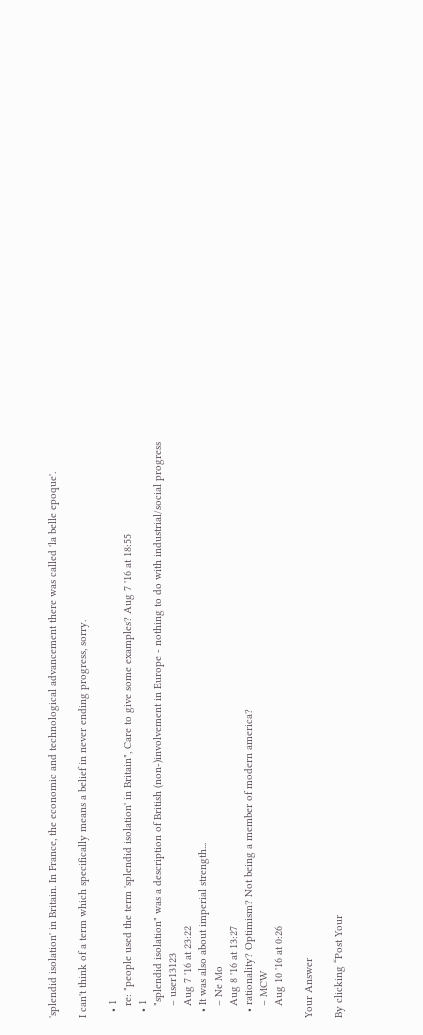'splendid isolation' in Britain. In France, the economic and technological advancement there was called 'la belle epoque'.

I can't think of a term which specifically means a belief in never ending progress, sorry.

  • 1
    re: "people used the term 'splendid isolation' in Britain", Care to give some examples? Aug 7 '16 at 18:55
  • 1
    "splendid isolation" was a description of British (non-)involvement in Europe - nothing to do with industrial/social progress
    – user13123
    Aug 7 '16 at 23:22
  • It was also about imperial strength...
    – Ne Mo
    Aug 8 '16 at 13:27
  • rationality? Optimism? Not being a member of modern america?
    – MCW
    Aug 10 '16 at 0:26

Your Answer

By clicking “Post Your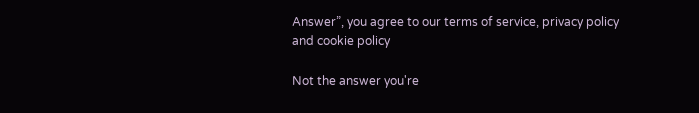Answer”, you agree to our terms of service, privacy policy and cookie policy

Not the answer you're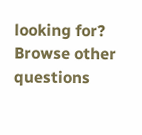looking for? Browse other questions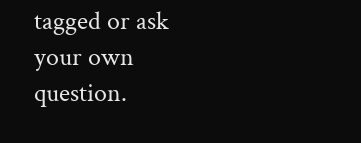tagged or ask your own question.